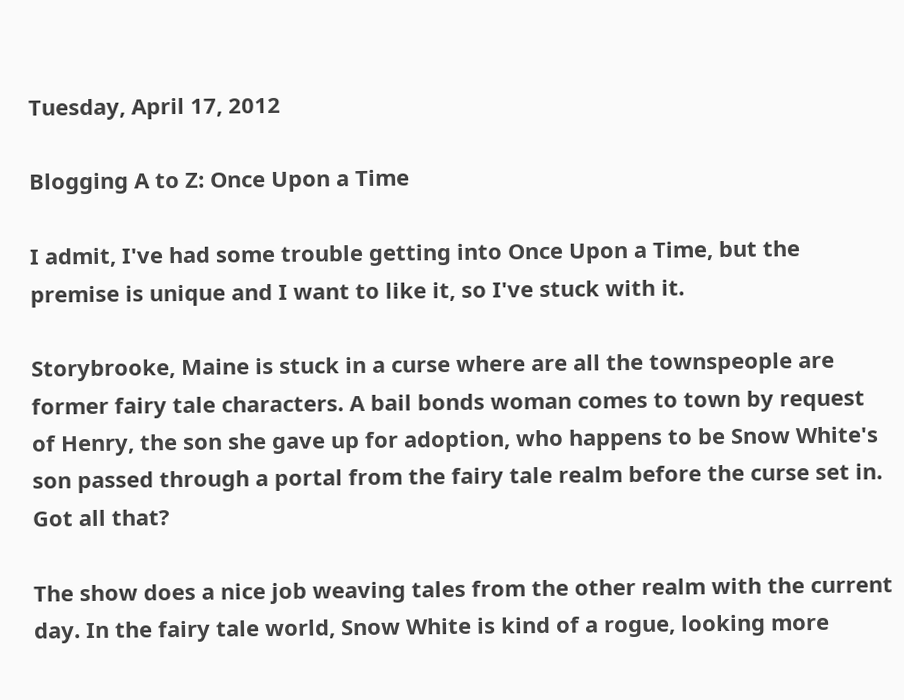Tuesday, April 17, 2012

Blogging A to Z: Once Upon a Time

I admit, I've had some trouble getting into Once Upon a Time, but the premise is unique and I want to like it, so I've stuck with it.

Storybrooke, Maine is stuck in a curse where are all the townspeople are former fairy tale characters. A bail bonds woman comes to town by request of Henry, the son she gave up for adoption, who happens to be Snow White's son passed through a portal from the fairy tale realm before the curse set in. Got all that?

The show does a nice job weaving tales from the other realm with the current day. In the fairy tale world, Snow White is kind of a rogue, looking more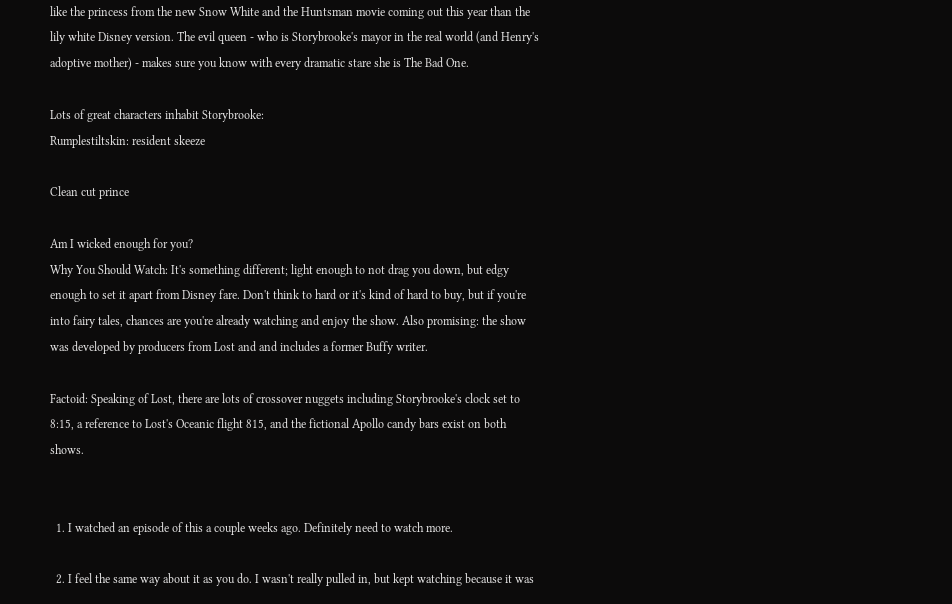like the princess from the new Snow White and the Huntsman movie coming out this year than the lily white Disney version. The evil queen - who is Storybrooke's mayor in the real world (and Henry's adoptive mother) - makes sure you know with every dramatic stare she is The Bad One.

Lots of great characters inhabit Storybrooke:
Rumplestiltskin: resident skeeze

Clean cut prince

Am I wicked enough for you?
Why You Should Watch: It's something different; light enough to not drag you down, but edgy enough to set it apart from Disney fare. Don't think to hard or it's kind of hard to buy, but if you're into fairy tales, chances are you're already watching and enjoy the show. Also promising: the show was developed by producers from Lost and and includes a former Buffy writer.

Factoid: Speaking of Lost, there are lots of crossover nuggets including Storybrooke's clock set to 8:15, a reference to Lost's Oceanic flight 815, and the fictional Apollo candy bars exist on both shows.


  1. I watched an episode of this a couple weeks ago. Definitely need to watch more.

  2. I feel the same way about it as you do. I wasn't really pulled in, but kept watching because it was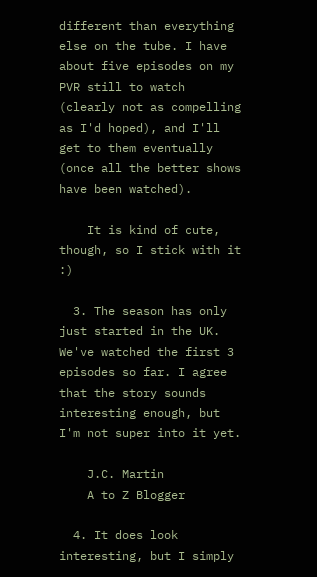different than everything else on the tube. I have about five episodes on my PVR still to watch (clearly not as compelling as I'd hoped), and I'll get to them eventually (once all the better shows have been watched).

    It is kind of cute, though, so I stick with it :)

  3. The season has only just started in the UK. We've watched the first 3 episodes so far. I agree that the story sounds interesting enough, but I'm not super into it yet.

    J.C. Martin
    A to Z Blogger

  4. It does look interesting, but I simply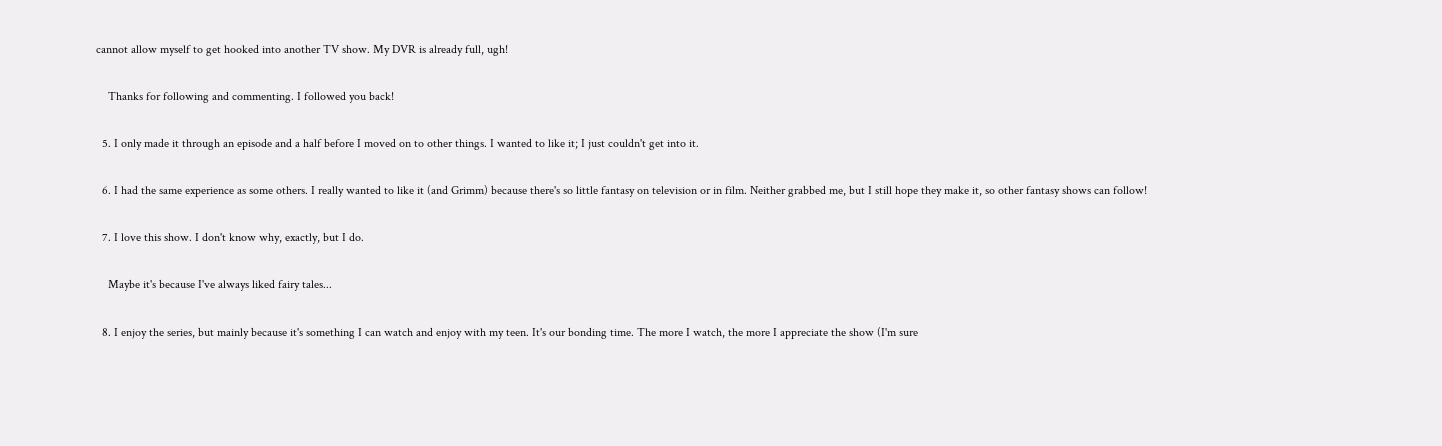cannot allow myself to get hooked into another TV show. My DVR is already full, ugh!

    Thanks for following and commenting. I followed you back!

  5. I only made it through an episode and a half before I moved on to other things. I wanted to like it; I just couldn't get into it.

  6. I had the same experience as some others. I really wanted to like it (and Grimm) because there's so little fantasy on television or in film. Neither grabbed me, but I still hope they make it, so other fantasy shows can follow!

  7. I love this show. I don't know why, exactly, but I do.

    Maybe it's because I've always liked fairy tales...

  8. I enjoy the series, but mainly because it's something I can watch and enjoy with my teen. It's our bonding time. The more I watch, the more I appreciate the show (I'm sure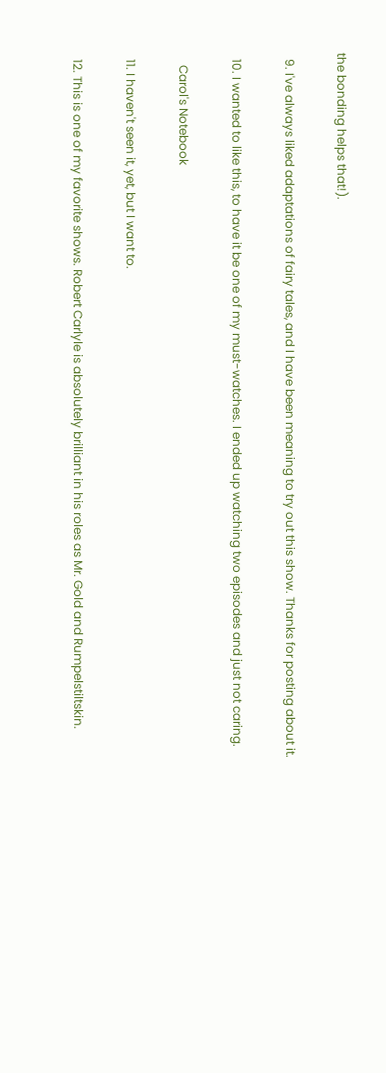the bonding helps that!).

  9. I've always liked adaptations of fairy tales, and I have been meaning to try out this show. Thanks for posting about it.

  10. I wanted to like this, to have it be one of my must-watches. I ended up watching two episodes and just not caring.

    Carol's Notebook

  11. I haven't seen it, yet, but I want to.

  12. This is one of my favorite shows. Robert Carlyle is absolutely brilliant in his roles as Mr. Gold and Rumpelstiltskin.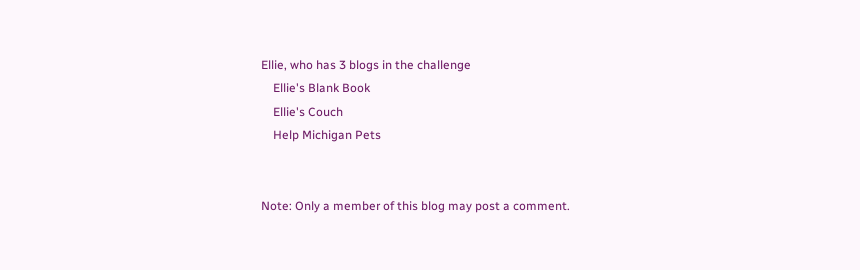Ellie, who has 3 blogs in the challenge
    Ellie's Blank Book
    Ellie's Couch
    Help Michigan Pets


Note: Only a member of this blog may post a comment.